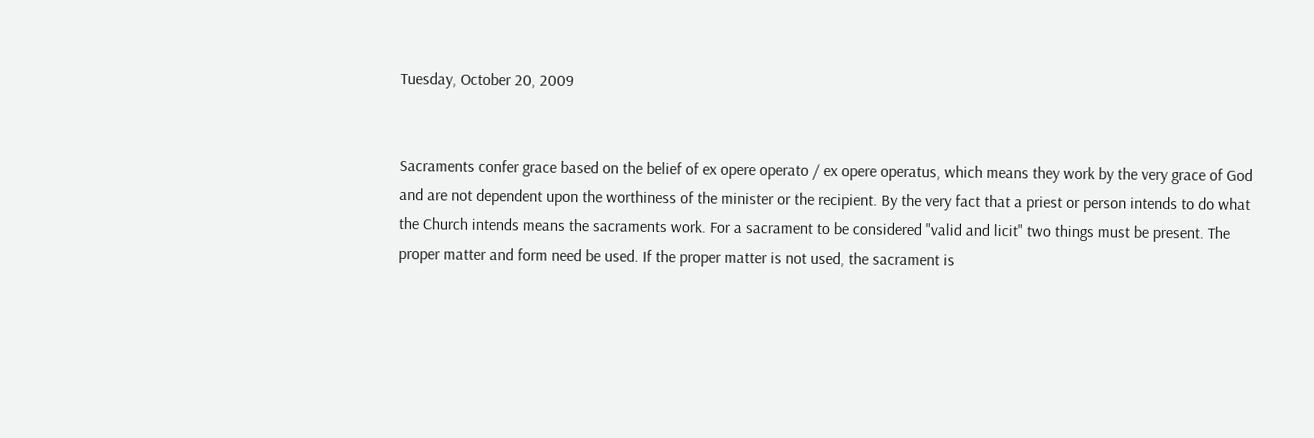Tuesday, October 20, 2009


Sacraments confer grace based on the belief of ex opere operato / ex opere operatus, which means they work by the very grace of God and are not dependent upon the worthiness of the minister or the recipient. By the very fact that a priest or person intends to do what the Church intends means the sacraments work. For a sacrament to be considered "valid and licit" two things must be present. The proper matter and form need be used. If the proper matter is not used, the sacrament is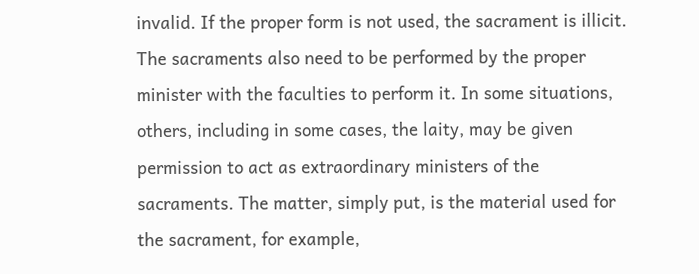invalid. If the proper form is not used, the sacrament is illicit. The sacraments also need to be performed by the proper minister with the faculties to perform it. In some situations, others, including in some cases, the laity, may be given permission to act as extraordinary ministers of the sacraments. The matter, simply put, is the material used for the sacrament, for example,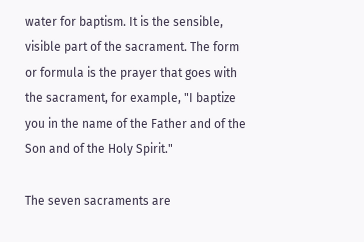water for baptism. It is the sensible, visible part of the sacrament. The form or formula is the prayer that goes with the sacrament, for example, "I baptize you in the name of the Father and of the Son and of the Holy Spirit."

The seven sacraments are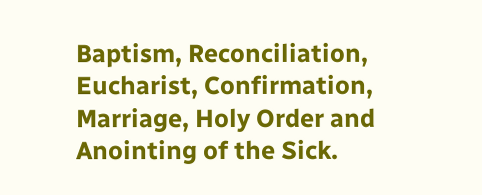Baptism, Reconciliation, Eucharist, Confirmation, Marriage, Holy Order and Anointing of the Sick.